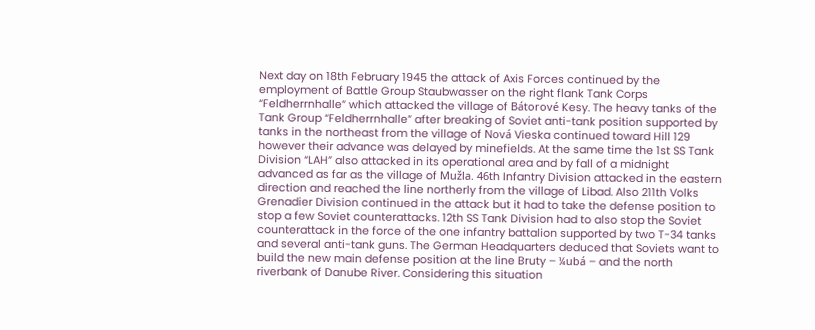Next day on 18th February 1945 the attack of Axis Forces continued by the employment of Battle Group Staubwasser on the right flank Tank Corps “Feldherrnhalle” which attacked the village of Bátorové Kesy. The heavy tanks of the Tank Group “Feldherrnhalle” after breaking of Soviet anti-tank position supported by tanks in the northeast from the village of Nová Vieska continued toward Hill 129 however their advance was delayed by minefields. At the same time the 1st SS Tank Division “LAH” also attacked in its operational area and by fall of a midnight advanced as far as the village of Mužla. 46th Infantry Division attacked in the eastern direction and reached the line northerly from the village of Libad. Also 211th Volks Grenadier Division continued in the attack but it had to take the defense position to stop a few Soviet counterattacks. 12th SS Tank Division had to also stop the Soviet counterattack in the force of the one infantry battalion supported by two T-34 tanks and several anti-tank guns. The German Headquarters deduced that Soviets want to build the new main defense position at the line Bruty – ¼ubá – and the north riverbank of Danube River. Considering this situation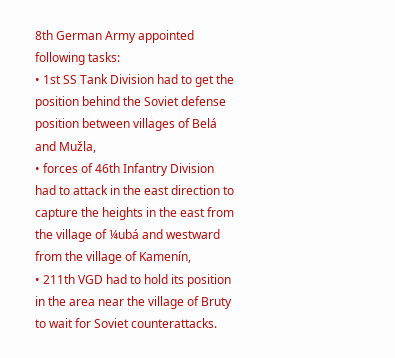8th German Army appointed following tasks:
• 1st SS Tank Division had to get the position behind the Soviet defense position between villages of Belá and Mužla,
• forces of 46th Infantry Division had to attack in the east direction to capture the heights in the east from the village of ¼ubá and westward from the village of Kamenín,
• 211th VGD had to hold its position in the area near the village of Bruty to wait for Soviet counterattacks.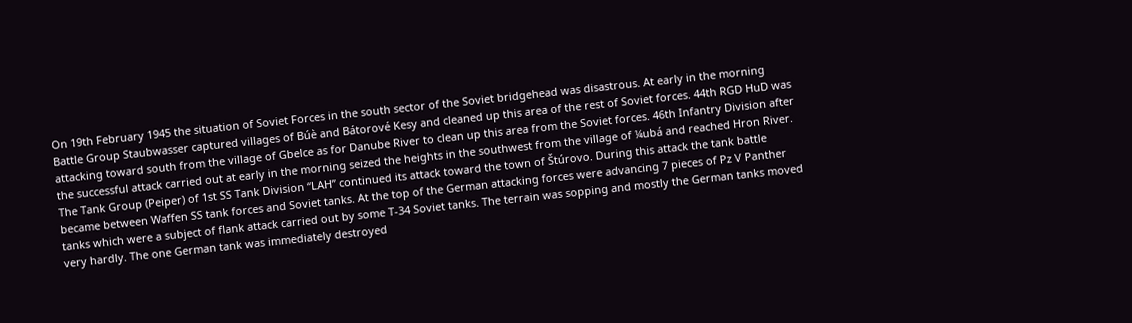On 19th February 1945 the situation of Soviet Forces in the south sector of the Soviet bridgehead was disastrous. At early in the morning Battle Group Staubwasser captured villages of Búè and Bátorové Kesy and cleaned up this area of the rest of Soviet forces. 44th RGD HuD was attacking toward south from the village of Gbelce as for Danube River to clean up this area from the Soviet forces. 46th Infantry Division after the successful attack carried out at early in the morning seized the heights in the southwest from the village of ¼ubá and reached Hron River. The Tank Group (Peiper) of 1st SS Tank Division “LAH” continued its attack toward the town of Štúrovo. During this attack the tank battle became between Waffen SS tank forces and Soviet tanks. At the top of the German attacking forces were advancing 7 pieces of Pz V Panther tanks which were a subject of flank attack carried out by some T-34 Soviet tanks. The terrain was sopping and mostly the German tanks moved very hardly. The one German tank was immediately destroyed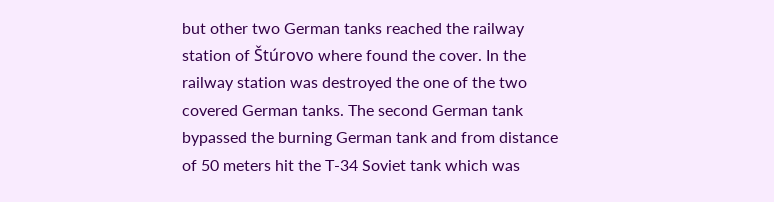but other two German tanks reached the railway station of Štúrovo where found the cover. In the railway station was destroyed the one of the two covered German tanks. The second German tank bypassed the burning German tank and from distance of 50 meters hit the T-34 Soviet tank which was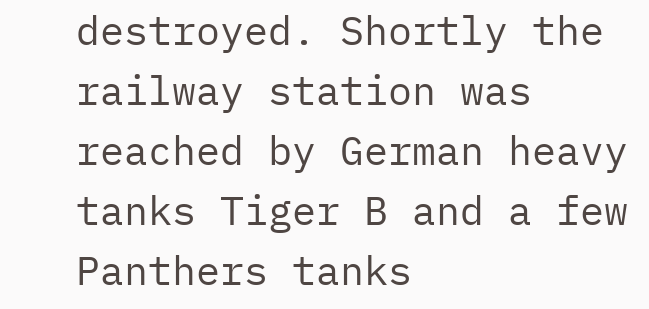destroyed. Shortly the railway station was reached by German heavy tanks Tiger B and a few Panthers tanks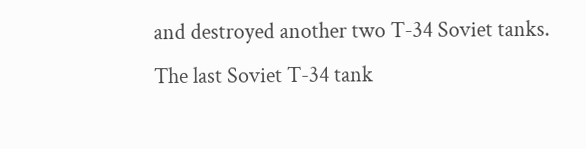and destroyed another two T-34 Soviet tanks. The last Soviet T-34 tank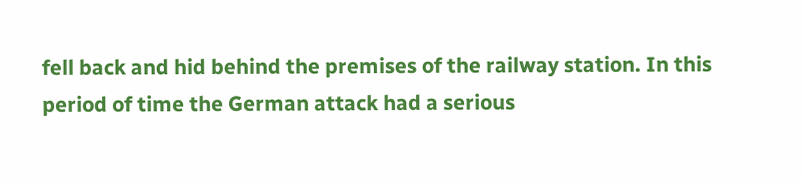fell back and hid behind the premises of the railway station. In this period of time the German attack had a serious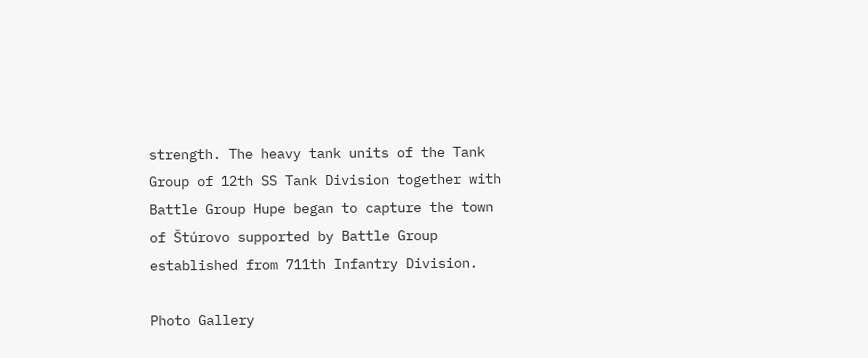strength. The heavy tank units of the Tank Group of 12th SS Tank Division together with Battle Group Hupe began to capture the town of Štúrovo supported by Battle Group established from 711th Infantry Division.

Photo Gallery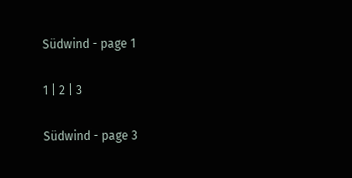Südwind - page 1

1 | 2 | 3

Südwind - page 3